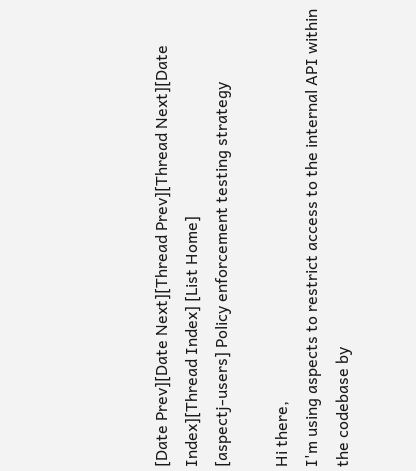[Date Prev][Date Next][Thread Prev][Thread Next][Date Index][Thread Index] [List Home]
[aspectj-users] Policy enforcement testing strategy

Hi there,
I'm using aspects to restrict access to the internal API within the codebase by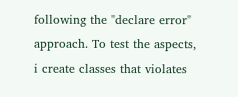following the "declare error" approach. To test the aspects, i create classes that violates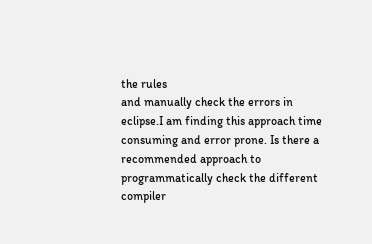the rules
and manually check the errors in eclipse.I am finding this approach time consuming and error prone. Is there a recommended approach to programmatically check the different compiler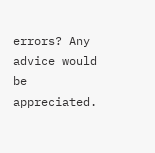errors? Any advice would be appreciated.